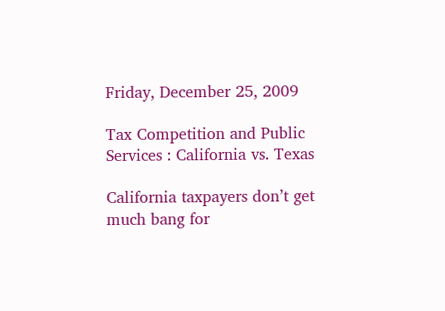Friday, December 25, 2009

Tax Competition and Public Services : California vs. Texas

California taxpayers don’t get much bang for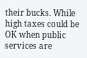their bucks. While high taxes could be OK when public services are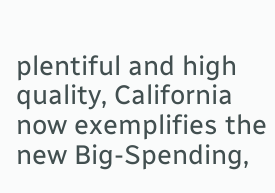plentiful and high quality, California now exemplifies the new Big-Spending,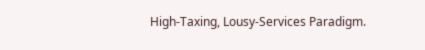High-Taxing, Lousy-Services Paradigm.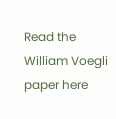Read the William Voegli paper here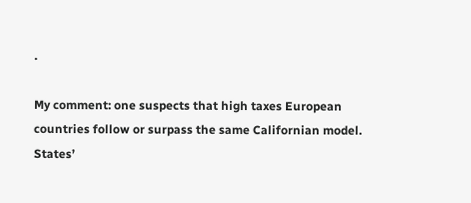.

My comment: one suspects that high taxes European countries follow or surpass the same Californian model. States’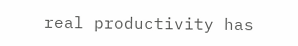real productivity has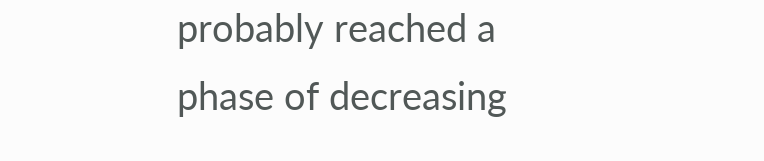probably reached a phase of decreasing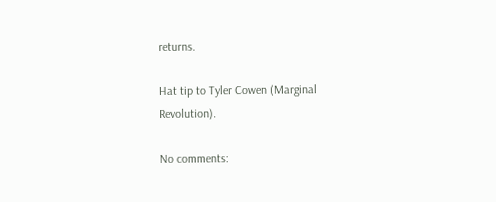returns.

Hat tip to Tyler Cowen (Marginal Revolution).

No comments: